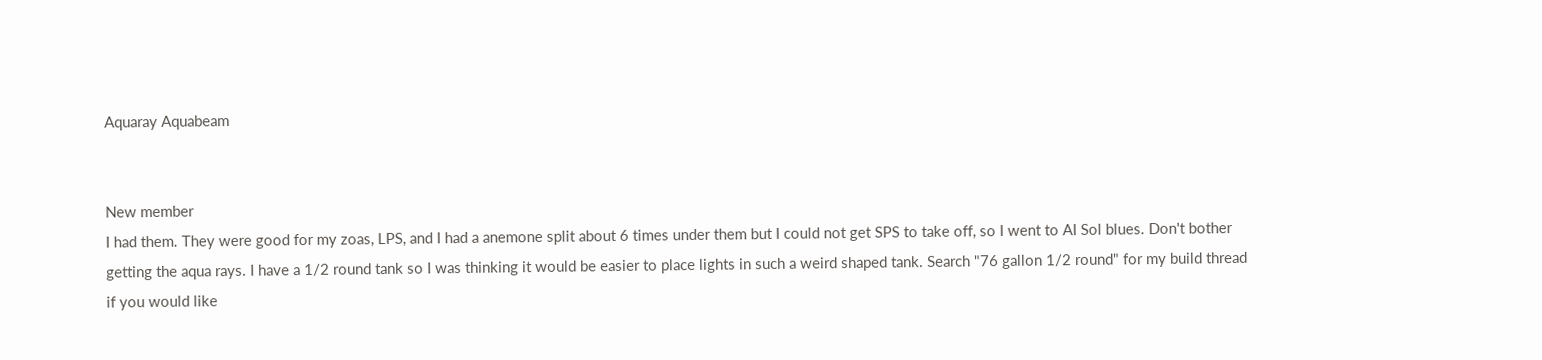Aquaray Aquabeam


New member
I had them. They were good for my zoas, LPS, and I had a anemone split about 6 times under them but I could not get SPS to take off, so I went to AI Sol blues. Don't bother getting the aqua rays. I have a 1/2 round tank so I was thinking it would be easier to place lights in such a weird shaped tank. Search "76 gallon 1/2 round" for my build thread if you would like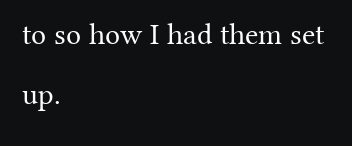to so how I had them set up.